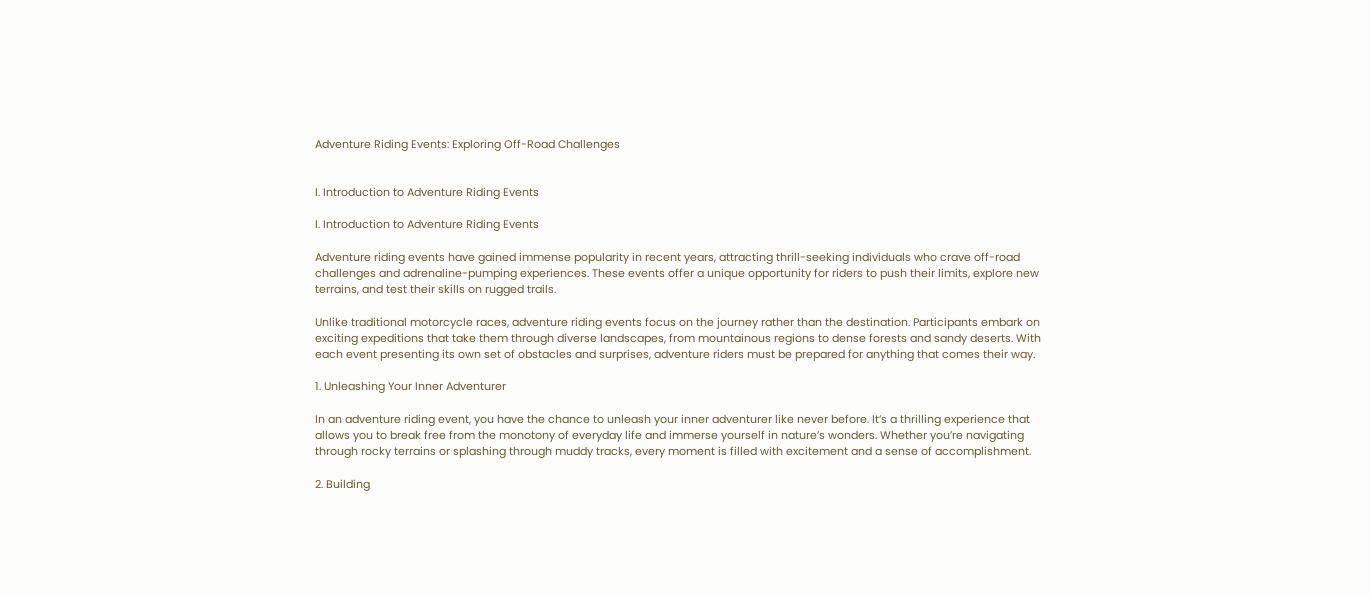Adventure Riding Events: Exploring Off-Road Challenges


I. Introduction to Adventure Riding Events

I. Introduction to Adventure Riding Events

Adventure riding events have gained immense popularity in recent years, attracting thrill-seeking individuals who crave off-road challenges and adrenaline-pumping experiences. These events offer a unique opportunity for riders to push their limits, explore new terrains, and test their skills on rugged trails.

Unlike traditional motorcycle races, adventure riding events focus on the journey rather than the destination. Participants embark on exciting expeditions that take them through diverse landscapes, from mountainous regions to dense forests and sandy deserts. With each event presenting its own set of obstacles and surprises, adventure riders must be prepared for anything that comes their way.

1. Unleashing Your Inner Adventurer

In an adventure riding event, you have the chance to unleash your inner adventurer like never before. It’s a thrilling experience that allows you to break free from the monotony of everyday life and immerse yourself in nature’s wonders. Whether you’re navigating through rocky terrains or splashing through muddy tracks, every moment is filled with excitement and a sense of accomplishment.

2. Building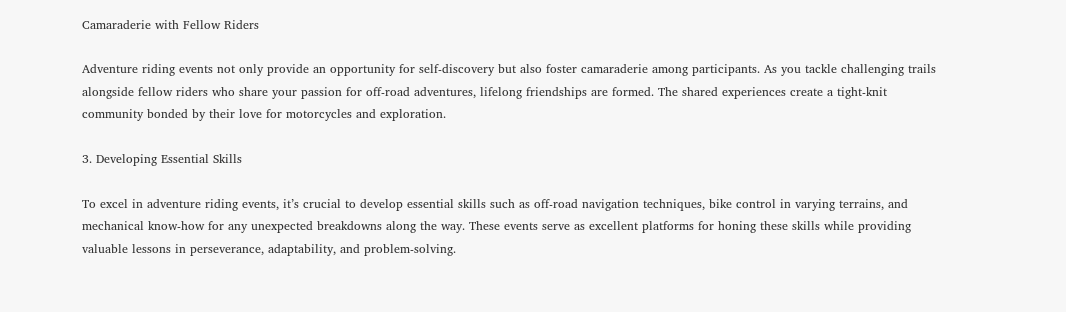Camaraderie with Fellow Riders

Adventure riding events not only provide an opportunity for self-discovery but also foster camaraderie among participants. As you tackle challenging trails alongside fellow riders who share your passion for off-road adventures, lifelong friendships are formed. The shared experiences create a tight-knit community bonded by their love for motorcycles and exploration.

3. Developing Essential Skills

To excel in adventure riding events, it’s crucial to develop essential skills such as off-road navigation techniques, bike control in varying terrains, and mechanical know-how for any unexpected breakdowns along the way. These events serve as excellent platforms for honing these skills while providing valuable lessons in perseverance, adaptability, and problem-solving.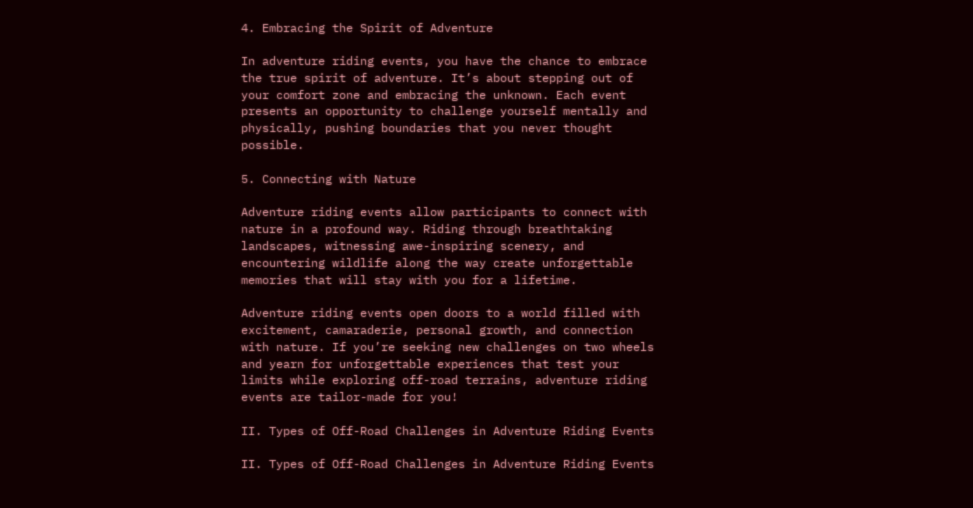4. Embracing the Spirit of Adventure

In adventure riding events, you have the chance to embrace the true spirit of adventure. It’s about stepping out of your comfort zone and embracing the unknown. Each event presents an opportunity to challenge yourself mentally and physically, pushing boundaries that you never thought possible.

5. Connecting with Nature

Adventure riding events allow participants to connect with nature in a profound way. Riding through breathtaking landscapes, witnessing awe-inspiring scenery, and encountering wildlife along the way create unforgettable memories that will stay with you for a lifetime.

Adventure riding events open doors to a world filled with excitement, camaraderie, personal growth, and connection with nature. If you’re seeking new challenges on two wheels and yearn for unforgettable experiences that test your limits while exploring off-road terrains, adventure riding events are tailor-made for you!

II. Types of Off-Road Challenges in Adventure Riding Events

II. Types of Off-Road Challenges in Adventure Riding Events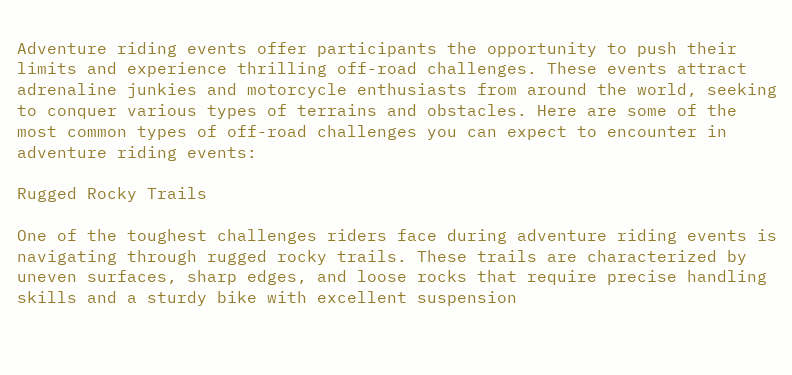Adventure riding events offer participants the opportunity to push their limits and experience thrilling off-road challenges. These events attract adrenaline junkies and motorcycle enthusiasts from around the world, seeking to conquer various types of terrains and obstacles. Here are some of the most common types of off-road challenges you can expect to encounter in adventure riding events:

Rugged Rocky Trails

One of the toughest challenges riders face during adventure riding events is navigating through rugged rocky trails. These trails are characterized by uneven surfaces, sharp edges, and loose rocks that require precise handling skills and a sturdy bike with excellent suspension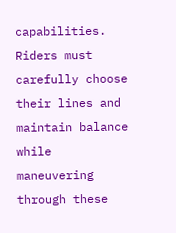capabilities. Riders must carefully choose their lines and maintain balance while maneuvering through these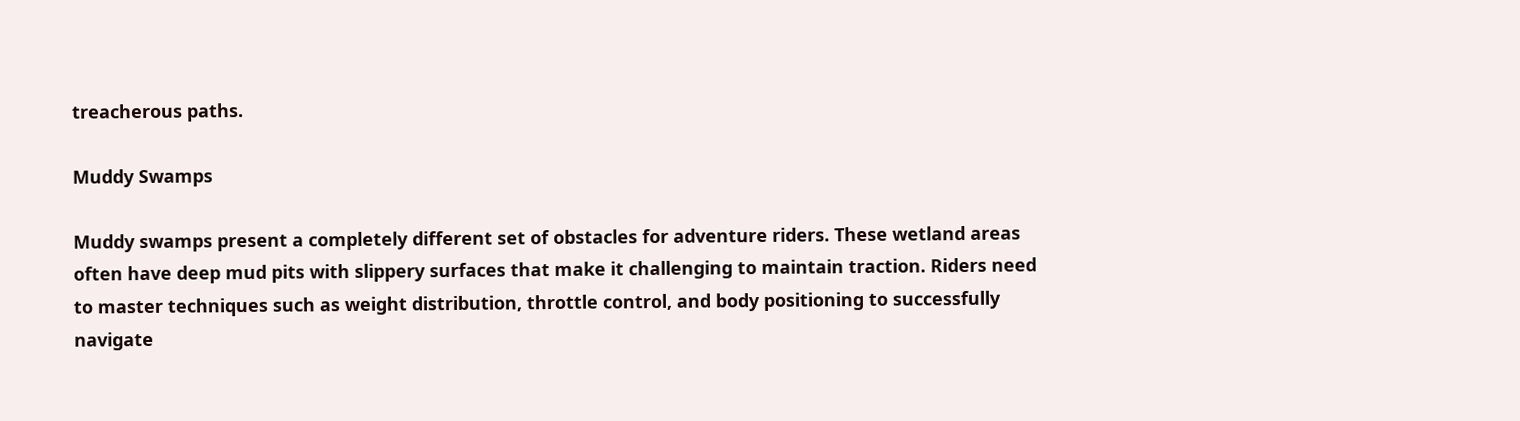treacherous paths.

Muddy Swamps

Muddy swamps present a completely different set of obstacles for adventure riders. These wetland areas often have deep mud pits with slippery surfaces that make it challenging to maintain traction. Riders need to master techniques such as weight distribution, throttle control, and body positioning to successfully navigate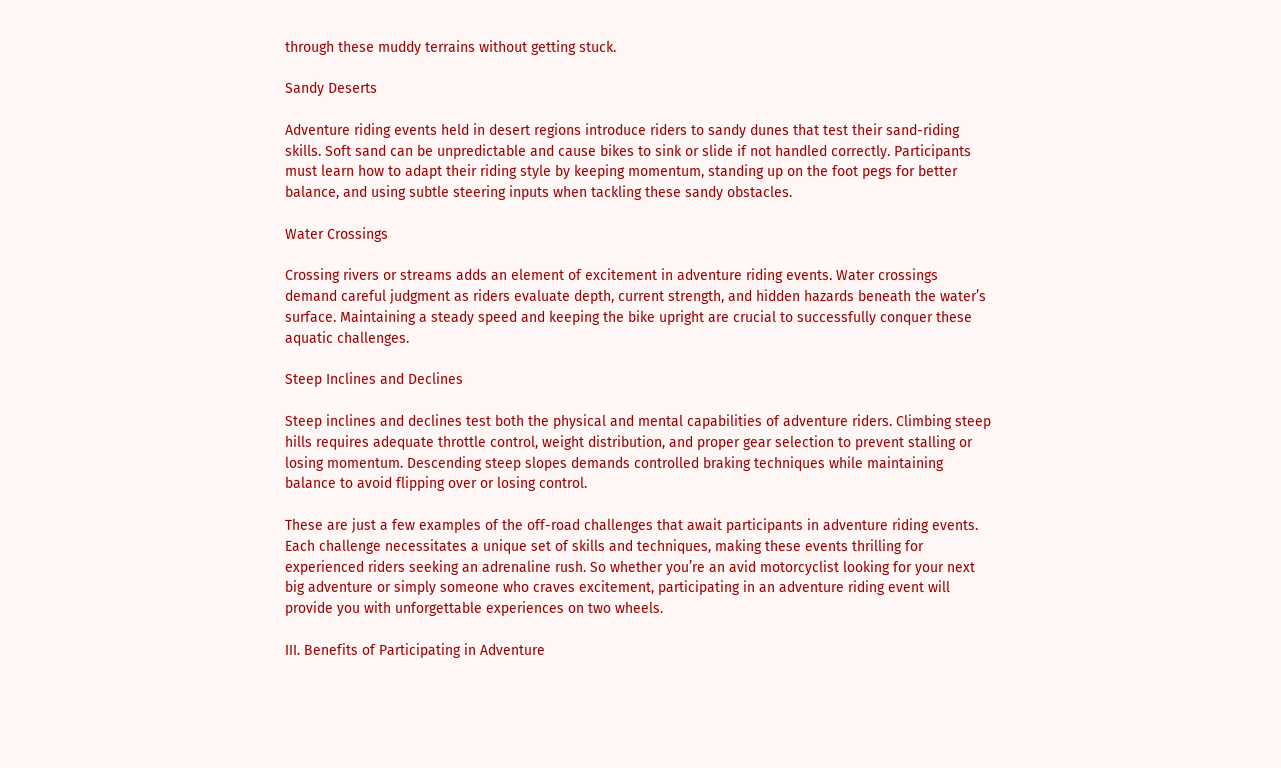through these muddy terrains without getting stuck.

Sandy Deserts

Adventure riding events held in desert regions introduce riders to sandy dunes that test their sand-riding skills. Soft sand can be unpredictable and cause bikes to sink or slide if not handled correctly. Participants must learn how to adapt their riding style by keeping momentum, standing up on the foot pegs for better balance, and using subtle steering inputs when tackling these sandy obstacles.

Water Crossings

Crossing rivers or streams adds an element of excitement in adventure riding events. Water crossings demand careful judgment as riders evaluate depth, current strength, and hidden hazards beneath the water’s surface. Maintaining a steady speed and keeping the bike upright are crucial to successfully conquer these aquatic challenges.

Steep Inclines and Declines

Steep inclines and declines test both the physical and mental capabilities of adventure riders. Climbing steep hills requires adequate throttle control, weight distribution, and proper gear selection to prevent stalling or losing momentum. Descending steep slopes demands controlled braking techniques while maintaining balance to avoid flipping over or losing control.

These are just a few examples of the off-road challenges that await participants in adventure riding events. Each challenge necessitates a unique set of skills and techniques, making these events thrilling for experienced riders seeking an adrenaline rush. So whether you’re an avid motorcyclist looking for your next big adventure or simply someone who craves excitement, participating in an adventure riding event will provide you with unforgettable experiences on two wheels.

III. Benefits of Participating in Adventure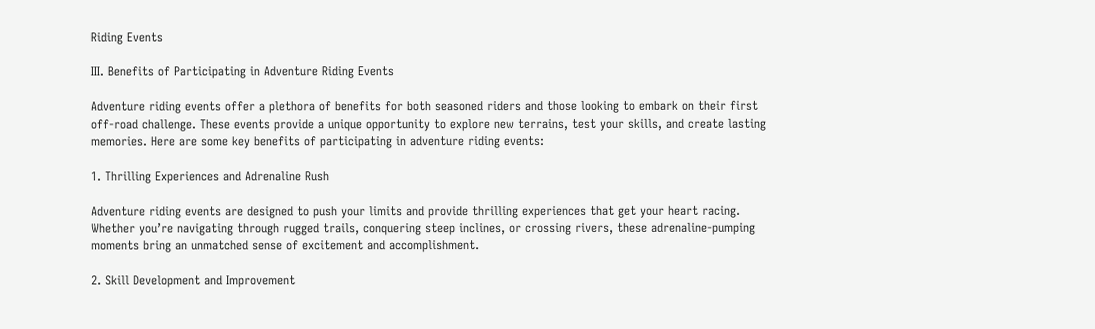Riding Events

III. Benefits of Participating in Adventure Riding Events

Adventure riding events offer a plethora of benefits for both seasoned riders and those looking to embark on their first off-road challenge. These events provide a unique opportunity to explore new terrains, test your skills, and create lasting memories. Here are some key benefits of participating in adventure riding events:

1. Thrilling Experiences and Adrenaline Rush

Adventure riding events are designed to push your limits and provide thrilling experiences that get your heart racing. Whether you’re navigating through rugged trails, conquering steep inclines, or crossing rivers, these adrenaline-pumping moments bring an unmatched sense of excitement and accomplishment.

2. Skill Development and Improvement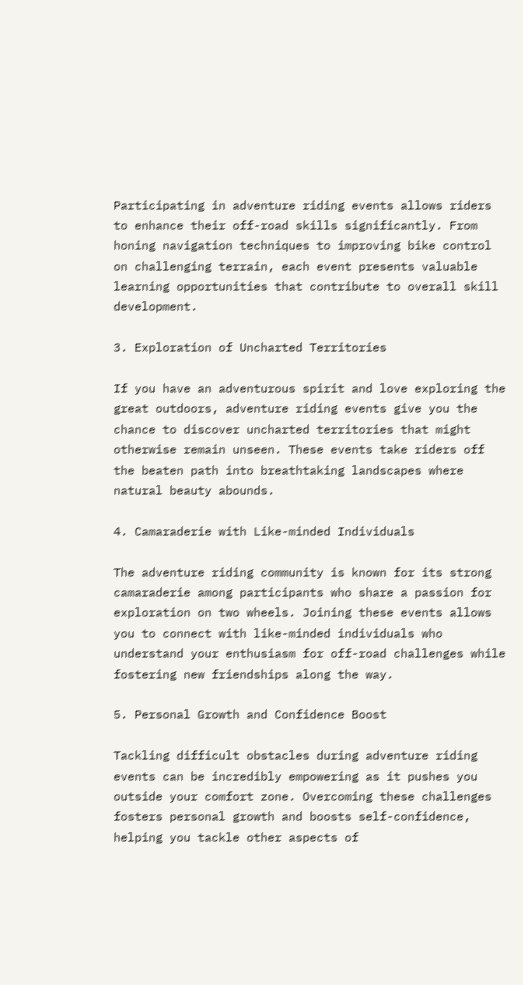Participating in adventure riding events allows riders to enhance their off-road skills significantly. From honing navigation techniques to improving bike control on challenging terrain, each event presents valuable learning opportunities that contribute to overall skill development.

3. Exploration of Uncharted Territories

If you have an adventurous spirit and love exploring the great outdoors, adventure riding events give you the chance to discover uncharted territories that might otherwise remain unseen. These events take riders off the beaten path into breathtaking landscapes where natural beauty abounds.

4. Camaraderie with Like-minded Individuals

The adventure riding community is known for its strong camaraderie among participants who share a passion for exploration on two wheels. Joining these events allows you to connect with like-minded individuals who understand your enthusiasm for off-road challenges while fostering new friendships along the way.

5. Personal Growth and Confidence Boost

Tackling difficult obstacles during adventure riding events can be incredibly empowering as it pushes you outside your comfort zone. Overcoming these challenges fosters personal growth and boosts self-confidence, helping you tackle other aspects of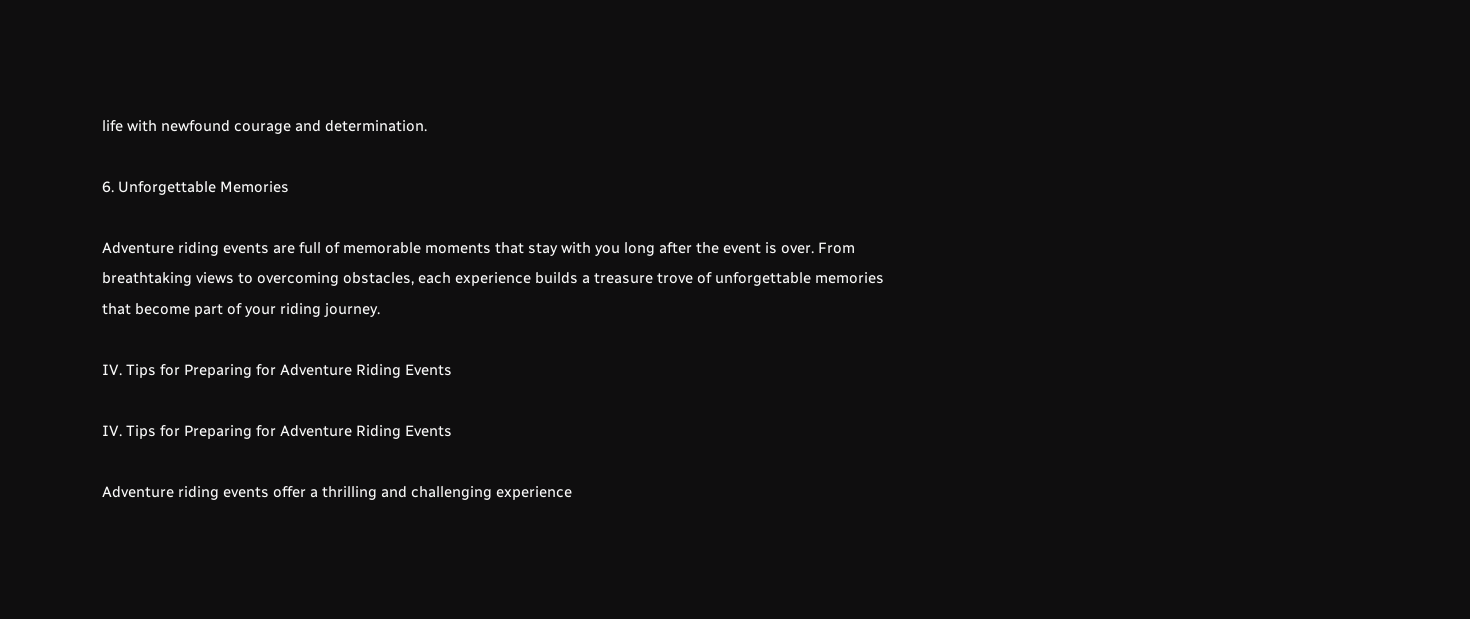life with newfound courage and determination.

6. Unforgettable Memories

Adventure riding events are full of memorable moments that stay with you long after the event is over. From breathtaking views to overcoming obstacles, each experience builds a treasure trove of unforgettable memories that become part of your riding journey.

IV. Tips for Preparing for Adventure Riding Events

IV. Tips for Preparing for Adventure Riding Events

Adventure riding events offer a thrilling and challenging experience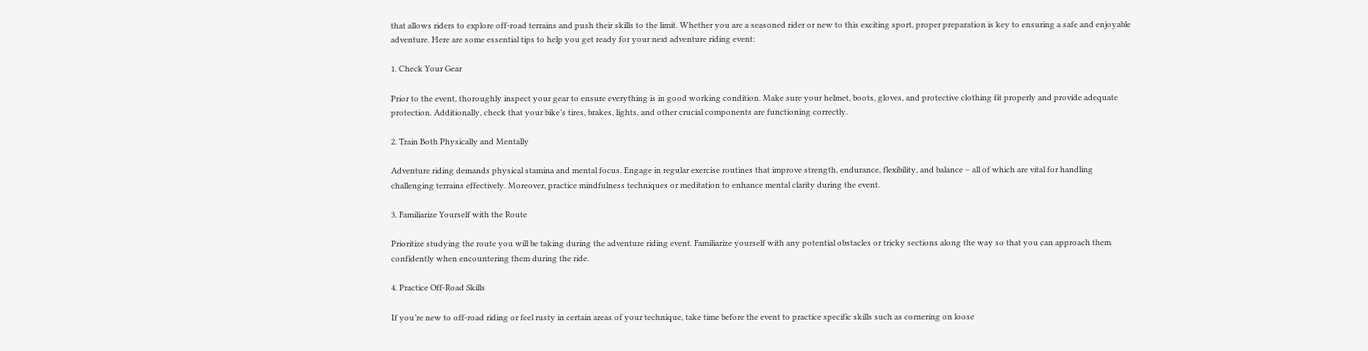that allows riders to explore off-road terrains and push their skills to the limit. Whether you are a seasoned rider or new to this exciting sport, proper preparation is key to ensuring a safe and enjoyable adventure. Here are some essential tips to help you get ready for your next adventure riding event:

1. Check Your Gear

Prior to the event, thoroughly inspect your gear to ensure everything is in good working condition. Make sure your helmet, boots, gloves, and protective clothing fit properly and provide adequate protection. Additionally, check that your bike’s tires, brakes, lights, and other crucial components are functioning correctly.

2. Train Both Physically and Mentally

Adventure riding demands physical stamina and mental focus. Engage in regular exercise routines that improve strength, endurance, flexibility, and balance – all of which are vital for handling challenging terrains effectively. Moreover, practice mindfulness techniques or meditation to enhance mental clarity during the event.

3. Familiarize Yourself with the Route

Prioritize studying the route you will be taking during the adventure riding event. Familiarize yourself with any potential obstacles or tricky sections along the way so that you can approach them confidently when encountering them during the ride.

4. Practice Off-Road Skills

If you’re new to off-road riding or feel rusty in certain areas of your technique, take time before the event to practice specific skills such as cornering on loose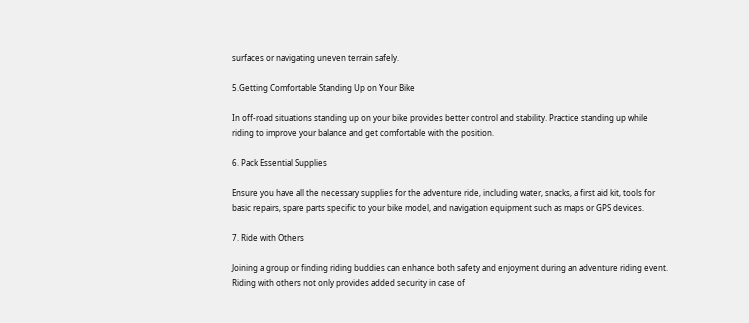surfaces or navigating uneven terrain safely.

5.Getting Comfortable Standing Up on Your Bike

In off-road situations standing up on your bike provides better control and stability. Practice standing up while riding to improve your balance and get comfortable with the position.

6. Pack Essential Supplies

Ensure you have all the necessary supplies for the adventure ride, including water, snacks, a first aid kit, tools for basic repairs, spare parts specific to your bike model, and navigation equipment such as maps or GPS devices.

7. Ride with Others

Joining a group or finding riding buddies can enhance both safety and enjoyment during an adventure riding event. Riding with others not only provides added security in case of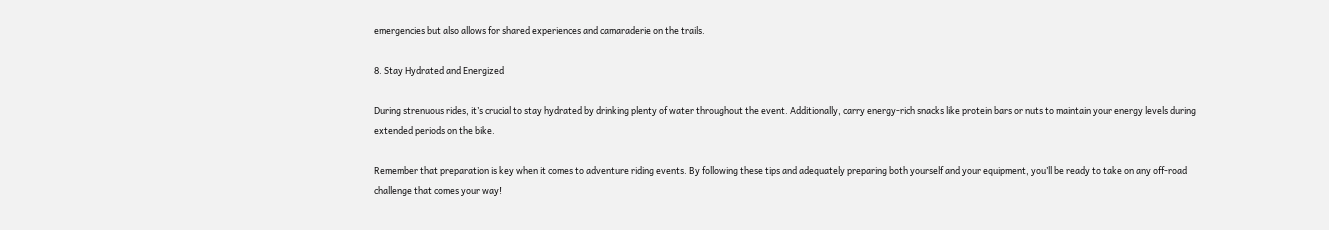emergencies but also allows for shared experiences and camaraderie on the trails.

8. Stay Hydrated and Energized

During strenuous rides, it’s crucial to stay hydrated by drinking plenty of water throughout the event. Additionally, carry energy-rich snacks like protein bars or nuts to maintain your energy levels during extended periods on the bike.

Remember that preparation is key when it comes to adventure riding events. By following these tips and adequately preparing both yourself and your equipment, you’ll be ready to take on any off-road challenge that comes your way!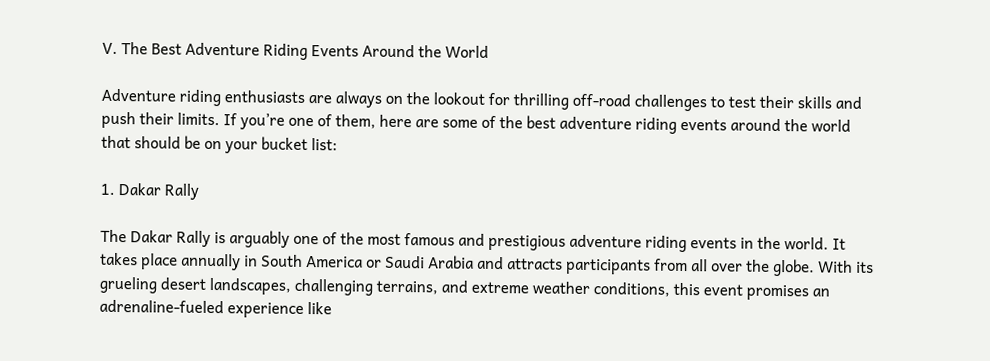V. The Best Adventure Riding Events Around the World

Adventure riding enthusiasts are always on the lookout for thrilling off-road challenges to test their skills and push their limits. If you’re one of them, here are some of the best adventure riding events around the world that should be on your bucket list:

1. Dakar Rally

The Dakar Rally is arguably one of the most famous and prestigious adventure riding events in the world. It takes place annually in South America or Saudi Arabia and attracts participants from all over the globe. With its grueling desert landscapes, challenging terrains, and extreme weather conditions, this event promises an adrenaline-fueled experience like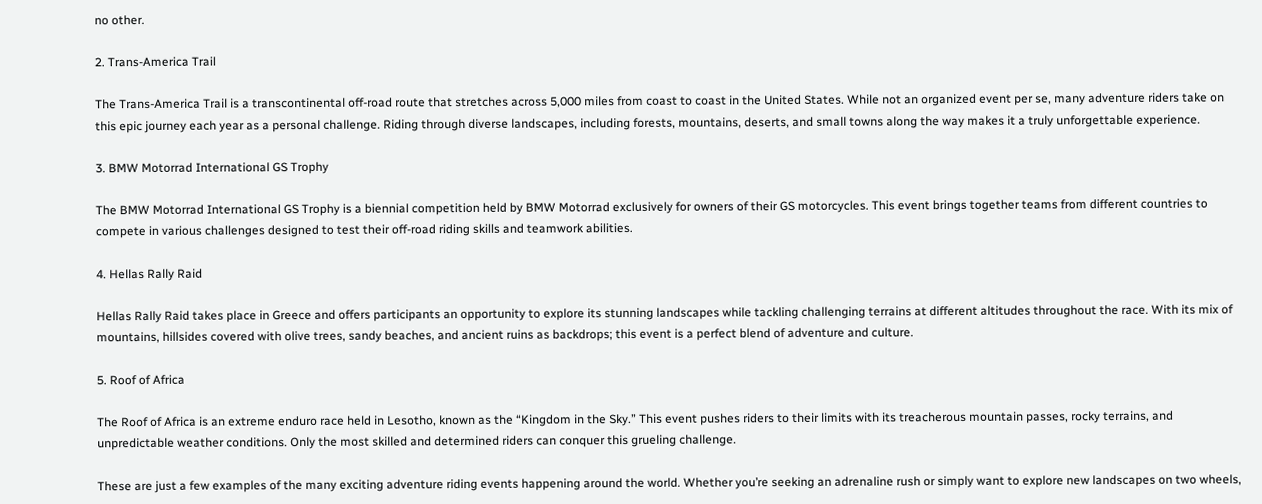no other.

2. Trans-America Trail

The Trans-America Trail is a transcontinental off-road route that stretches across 5,000 miles from coast to coast in the United States. While not an organized event per se, many adventure riders take on this epic journey each year as a personal challenge. Riding through diverse landscapes, including forests, mountains, deserts, and small towns along the way makes it a truly unforgettable experience.

3. BMW Motorrad International GS Trophy

The BMW Motorrad International GS Trophy is a biennial competition held by BMW Motorrad exclusively for owners of their GS motorcycles. This event brings together teams from different countries to compete in various challenges designed to test their off-road riding skills and teamwork abilities.

4. Hellas Rally Raid

Hellas Rally Raid takes place in Greece and offers participants an opportunity to explore its stunning landscapes while tackling challenging terrains at different altitudes throughout the race. With its mix of mountains, hillsides covered with olive trees, sandy beaches, and ancient ruins as backdrops; this event is a perfect blend of adventure and culture.

5. Roof of Africa

The Roof of Africa is an extreme enduro race held in Lesotho, known as the “Kingdom in the Sky.” This event pushes riders to their limits with its treacherous mountain passes, rocky terrains, and unpredictable weather conditions. Only the most skilled and determined riders can conquer this grueling challenge.

These are just a few examples of the many exciting adventure riding events happening around the world. Whether you’re seeking an adrenaline rush or simply want to explore new landscapes on two wheels,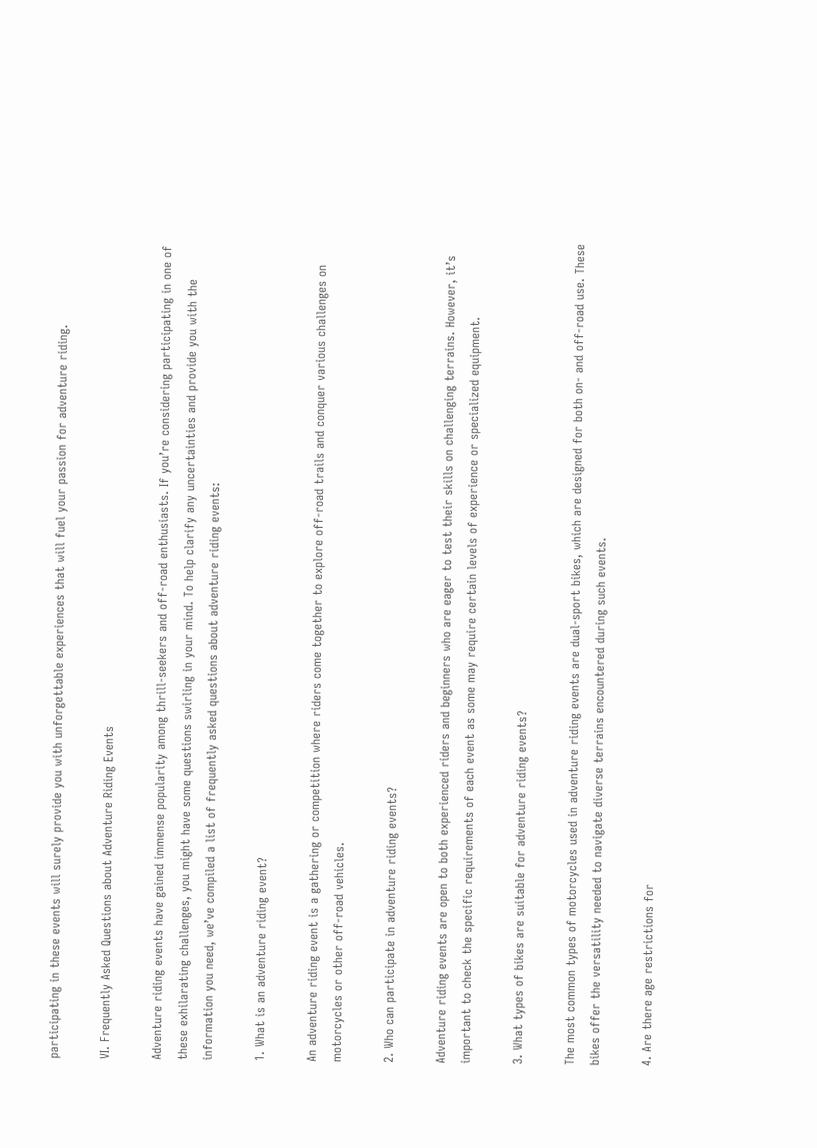participating in these events will surely provide you with unforgettable experiences that will fuel your passion for adventure riding.

VI. Frequently Asked Questions about Adventure Riding Events

Adventure riding events have gained immense popularity among thrill-seekers and off-road enthusiasts. If you’re considering participating in one of these exhilarating challenges, you might have some questions swirling in your mind. To help clarify any uncertainties and provide you with the information you need, we’ve compiled a list of frequently asked questions about adventure riding events:

1. What is an adventure riding event?

An adventure riding event is a gathering or competition where riders come together to explore off-road trails and conquer various challenges on motorcycles or other off-road vehicles.

2. Who can participate in adventure riding events?

Adventure riding events are open to both experienced riders and beginners who are eager to test their skills on challenging terrains. However, it’s important to check the specific requirements of each event as some may require certain levels of experience or specialized equipment.

3. What types of bikes are suitable for adventure riding events?

The most common types of motorcycles used in adventure riding events are dual-sport bikes, which are designed for both on- and off-road use. These bikes offer the versatility needed to navigate diverse terrains encountered during such events.

4. Are there age restrictions for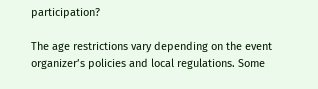participation?

The age restrictions vary depending on the event organizer’s policies and local regulations. Some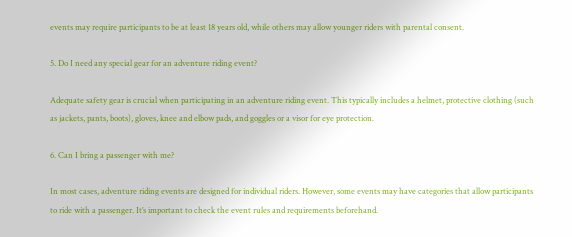events may require participants to be at least 18 years old, while others may allow younger riders with parental consent.

5. Do I need any special gear for an adventure riding event?

Adequate safety gear is crucial when participating in an adventure riding event. This typically includes a helmet, protective clothing (such as jackets, pants, boots), gloves, knee and elbow pads, and goggles or a visor for eye protection.

6. Can I bring a passenger with me?

In most cases, adventure riding events are designed for individual riders. However, some events may have categories that allow participants to ride with a passenger. It’s important to check the event rules and requirements beforehand.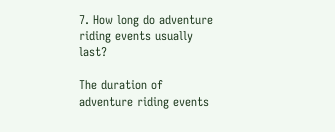7. How long do adventure riding events usually last?

The duration of adventure riding events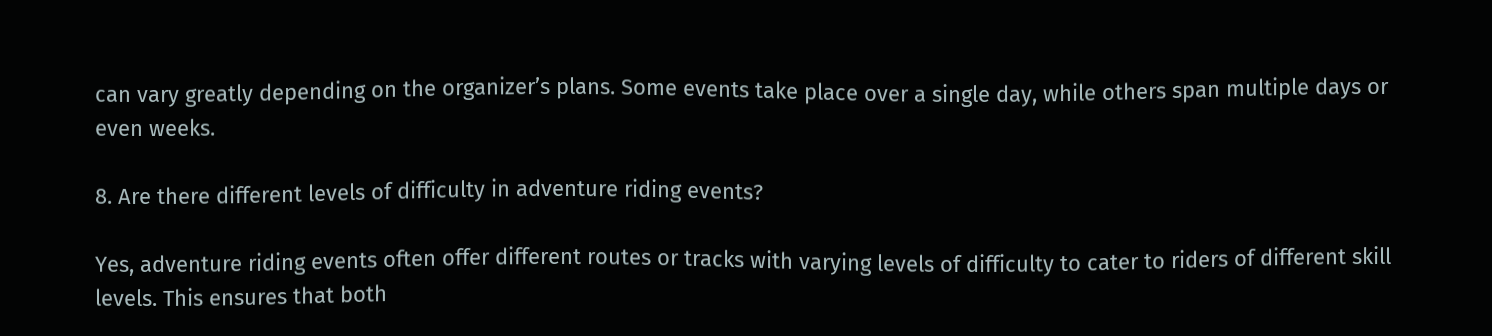can vary greatly depending on the organizer’s plans. Some events take place over a single day, while others span multiple days or even weeks.

8. Are there different levels of difficulty in adventure riding events?

Yes, adventure riding events often offer different routes or tracks with varying levels of difficulty to cater to riders of different skill levels. This ensures that both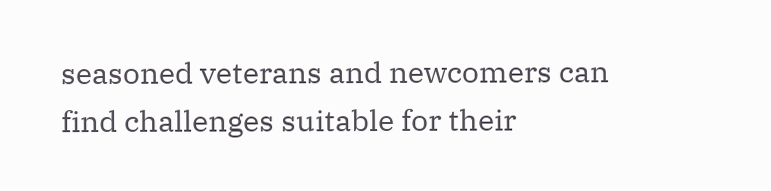seasoned veterans and newcomers can find challenges suitable for their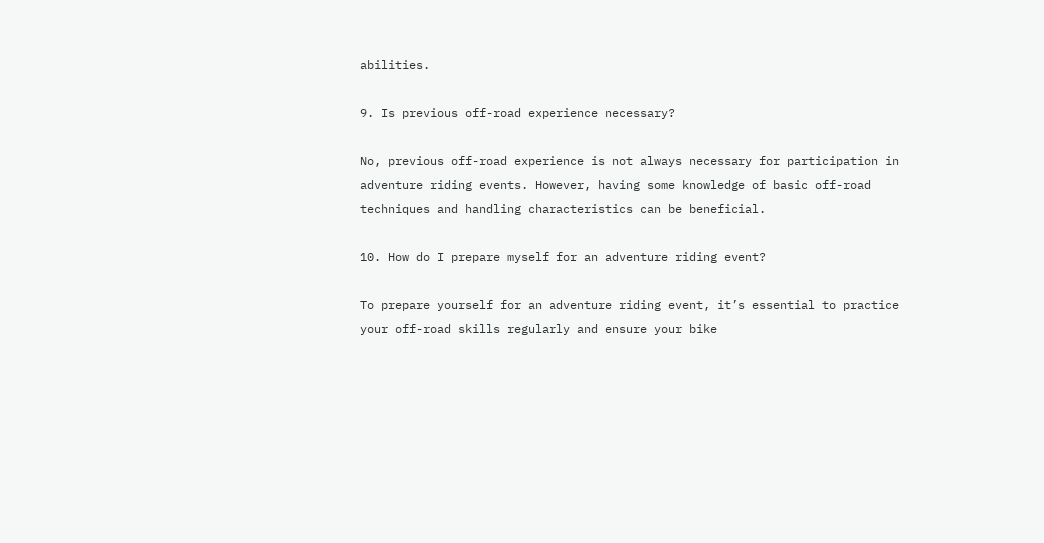abilities.

9. Is previous off-road experience necessary?

No, previous off-road experience is not always necessary for participation in adventure riding events. However, having some knowledge of basic off-road techniques and handling characteristics can be beneficial.

10. How do I prepare myself for an adventure riding event?

To prepare yourself for an adventure riding event, it’s essential to practice your off-road skills regularly and ensure your bike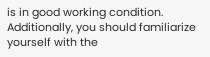is in good working condition. Additionally, you should familiarize yourself with the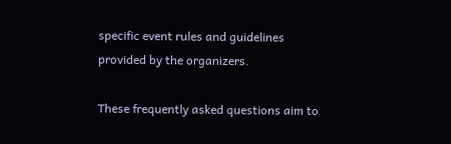specific event rules and guidelines provided by the organizers.

These frequently asked questions aim to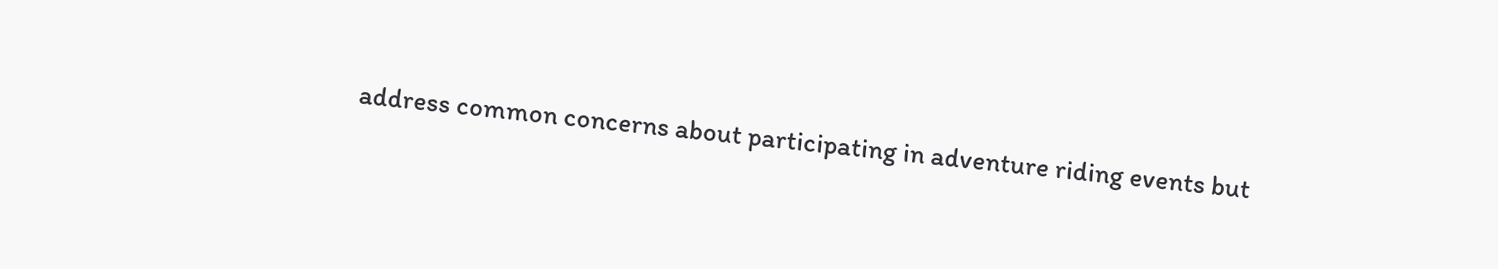address common concerns about participating in adventure riding events but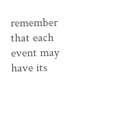remember that each event may have its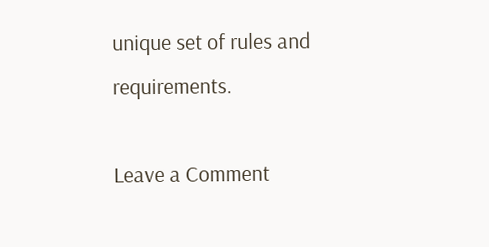unique set of rules and requirements.

Leave a Comment